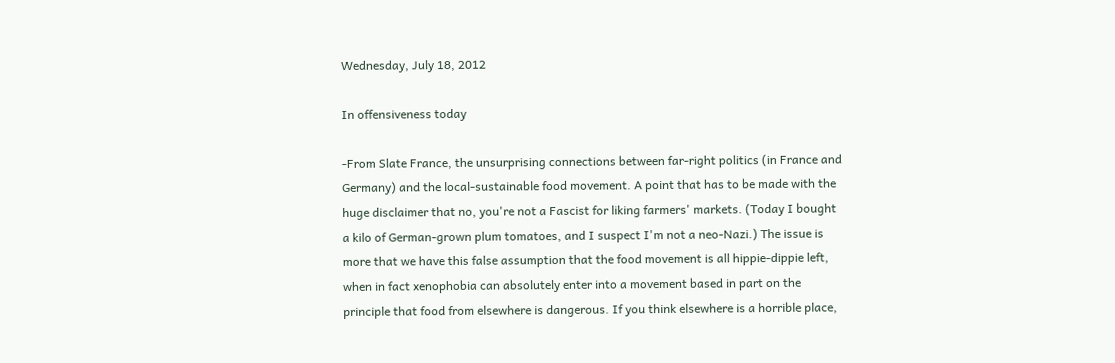Wednesday, July 18, 2012

In offensiveness today

-From Slate France, the unsurprising connections between far-right politics (in France and Germany) and the local-sustainable food movement. A point that has to be made with the huge disclaimer that no, you're not a Fascist for liking farmers' markets. (Today I bought a kilo of German-grown plum tomatoes, and I suspect I'm not a neo-Nazi.) The issue is more that we have this false assumption that the food movement is all hippie-dippie left, when in fact xenophobia can absolutely enter into a movement based in part on the principle that food from elsewhere is dangerous. If you think elsewhere is a horrible place,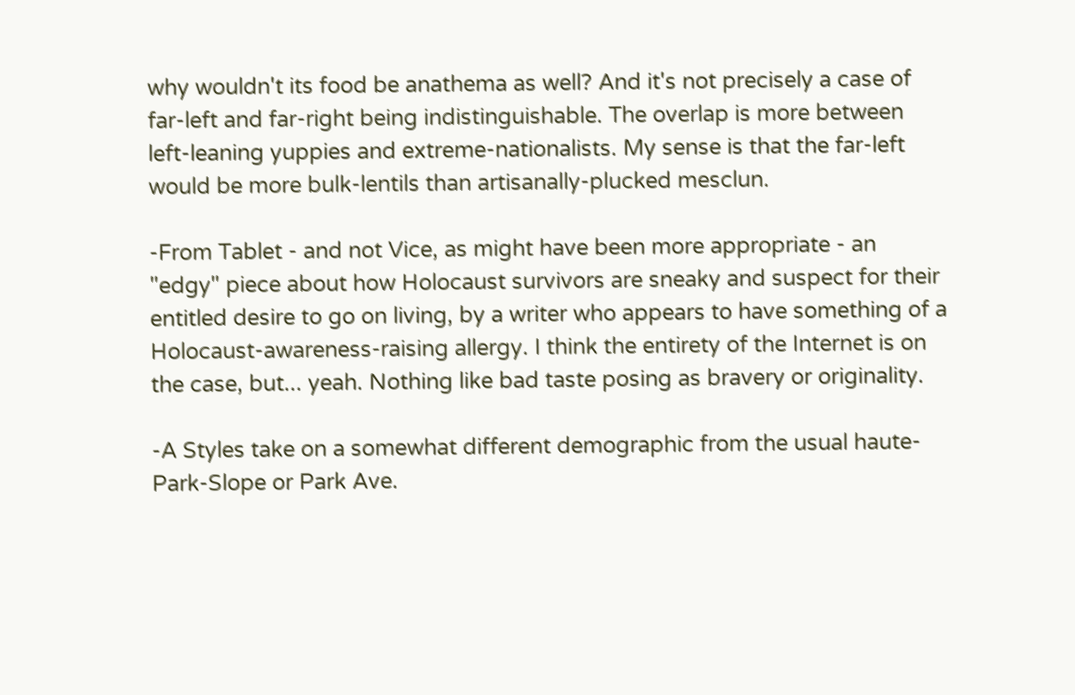why wouldn't its food be anathema as well? And it's not precisely a case of far-left and far-right being indistinguishable. The overlap is more between left-leaning yuppies and extreme-nationalists. My sense is that the far-left would be more bulk-lentils than artisanally-plucked mesclun.

-From Tablet - and not Vice, as might have been more appropriate - an "edgy" piece about how Holocaust survivors are sneaky and suspect for their entitled desire to go on living, by a writer who appears to have something of a Holocaust-awareness-raising allergy. I think the entirety of the Internet is on the case, but... yeah. Nothing like bad taste posing as bravery or originality.

-A Styles take on a somewhat different demographic from the usual haute-Park-Slope or Park Ave.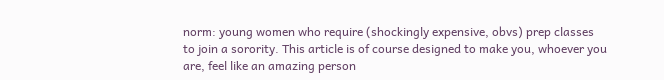norm: young women who require (shockingly expensive, obvs) prep classes to join a sorority. This article is of course designed to make you, whoever you are, feel like an amazing person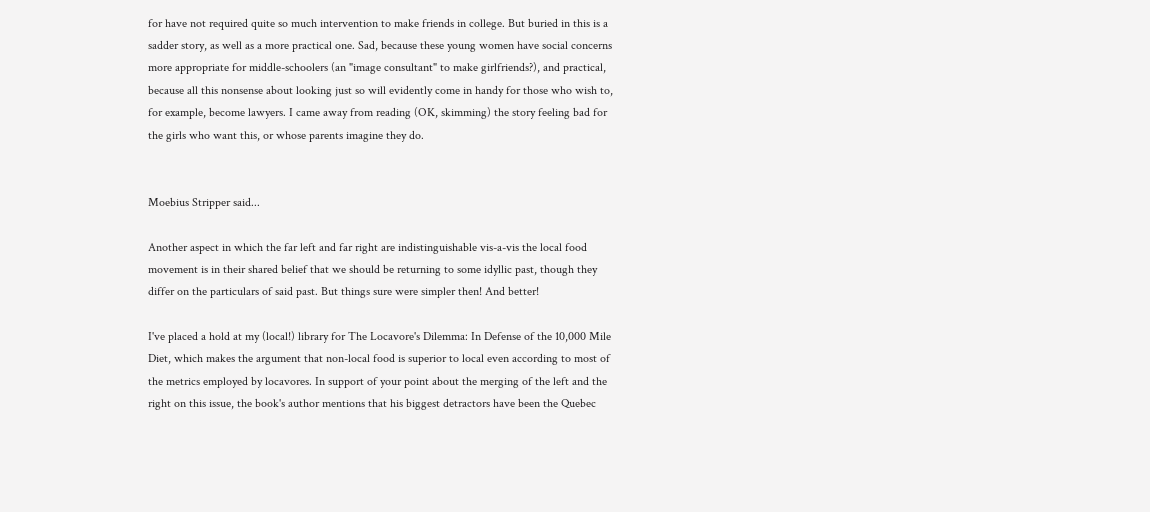for have not required quite so much intervention to make friends in college. But buried in this is a sadder story, as well as a more practical one. Sad, because these young women have social concerns more appropriate for middle-schoolers (an "image consultant" to make girlfriends?), and practical, because all this nonsense about looking just so will evidently come in handy for those who wish to, for example, become lawyers. I came away from reading (OK, skimming) the story feeling bad for the girls who want this, or whose parents imagine they do.


Moebius Stripper said...

Another aspect in which the far left and far right are indistinguishable vis-a-vis the local food movement is in their shared belief that we should be returning to some idyllic past, though they differ on the particulars of said past. But things sure were simpler then! And better!

I've placed a hold at my (local!) library for The Locavore's Dilemma: In Defense of the 10,000 Mile Diet, which makes the argument that non-local food is superior to local even according to most of the metrics employed by locavores. In support of your point about the merging of the left and the right on this issue, the book's author mentions that his biggest detractors have been the Quebec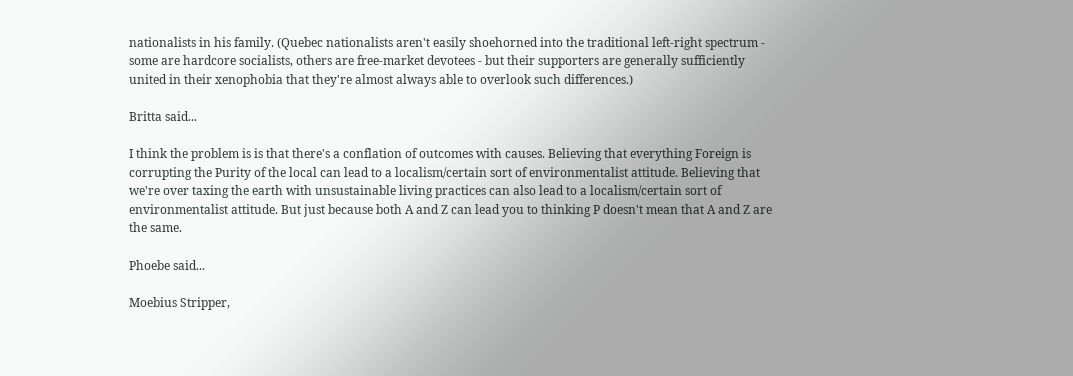nationalists in his family. (Quebec nationalists aren't easily shoehorned into the traditional left-right spectrum - some are hardcore socialists, others are free-market devotees - but their supporters are generally sufficiently united in their xenophobia that they're almost always able to overlook such differences.)

Britta said...

I think the problem is is that there's a conflation of outcomes with causes. Believing that everything Foreign is corrupting the Purity of the local can lead to a localism/certain sort of environmentalist attitude. Believing that we're over taxing the earth with unsustainable living practices can also lead to a localism/certain sort of environmentalist attitude. But just because both A and Z can lead you to thinking P doesn't mean that A and Z are the same.

Phoebe said...

Moebius Stripper,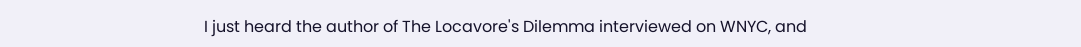I just heard the author of The Locavore's Dilemma interviewed on WNYC, and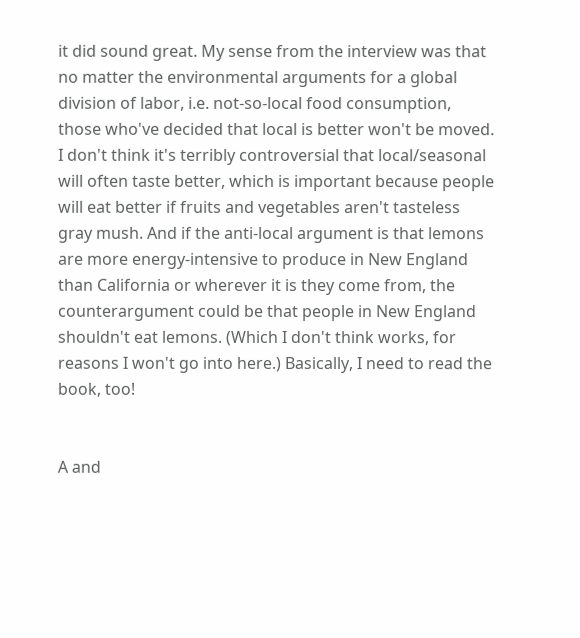it did sound great. My sense from the interview was that no matter the environmental arguments for a global division of labor, i.e. not-so-local food consumption, those who've decided that local is better won't be moved. I don't think it's terribly controversial that local/seasonal will often taste better, which is important because people will eat better if fruits and vegetables aren't tasteless gray mush. And if the anti-local argument is that lemons are more energy-intensive to produce in New England than California or wherever it is they come from, the counterargument could be that people in New England shouldn't eat lemons. (Which I don't think works, for reasons I won't go into here.) Basically, I need to read the book, too!


A and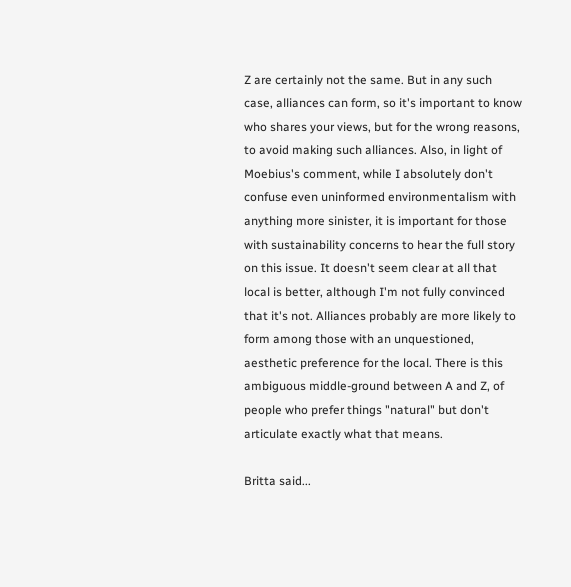Z are certainly not the same. But in any such case, alliances can form, so it's important to know who shares your views, but for the wrong reasons, to avoid making such alliances. Also, in light of Moebius's comment, while I absolutely don't confuse even uninformed environmentalism with anything more sinister, it is important for those with sustainability concerns to hear the full story on this issue. It doesn't seem clear at all that local is better, although I'm not fully convinced that it's not. Alliances probably are more likely to form among those with an unquestioned, aesthetic preference for the local. There is this ambiguous middle-ground between A and Z, of people who prefer things "natural" but don't articulate exactly what that means.

Britta said...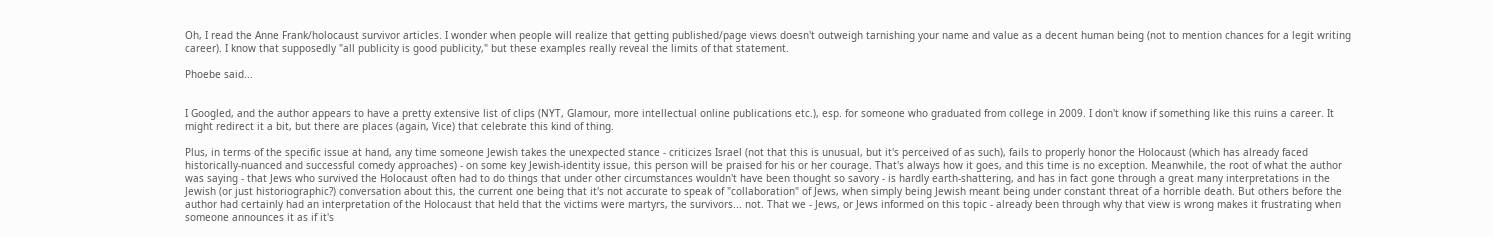Oh, I read the Anne Frank/holocaust survivor articles. I wonder when people will realize that getting published/page views doesn't outweigh tarnishing your name and value as a decent human being (not to mention chances for a legit writing career). I know that supposedly "all publicity is good publicity," but these examples really reveal the limits of that statement.

Phoebe said...


I Googled, and the author appears to have a pretty extensive list of clips (NYT, Glamour, more intellectual online publications etc.), esp. for someone who graduated from college in 2009. I don't know if something like this ruins a career. It might redirect it a bit, but there are places (again, Vice) that celebrate this kind of thing.

Plus, in terms of the specific issue at hand, any time someone Jewish takes the unexpected stance - criticizes Israel (not that this is unusual, but it's perceived of as such), fails to properly honor the Holocaust (which has already faced historically-nuanced and successful comedy approaches) - on some key Jewish-identity issue, this person will be praised for his or her courage. That's always how it goes, and this time is no exception. Meanwhile, the root of what the author was saying - that Jews who survived the Holocaust often had to do things that under other circumstances wouldn't have been thought so savory - is hardly earth-shattering, and has in fact gone through a great many interpretations in the Jewish (or just historiographic?) conversation about this, the current one being that it's not accurate to speak of "collaboration" of Jews, when simply being Jewish meant being under constant threat of a horrible death. But others before the author had certainly had an interpretation of the Holocaust that held that the victims were martyrs, the survivors... not. That we - Jews, or Jews informed on this topic - already been through why that view is wrong makes it frustrating when someone announces it as if it's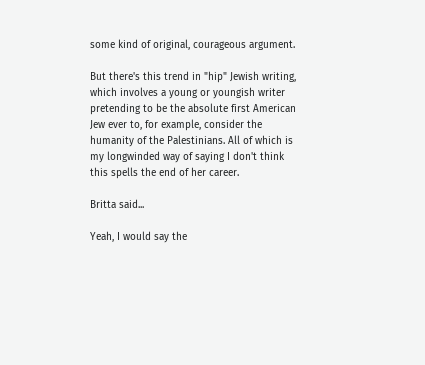some kind of original, courageous argument.

But there's this trend in "hip" Jewish writing, which involves a young or youngish writer pretending to be the absolute first American Jew ever to, for example, consider the humanity of the Palestinians. All of which is my longwinded way of saying I don't think this spells the end of her career.

Britta said...

Yeah, I would say the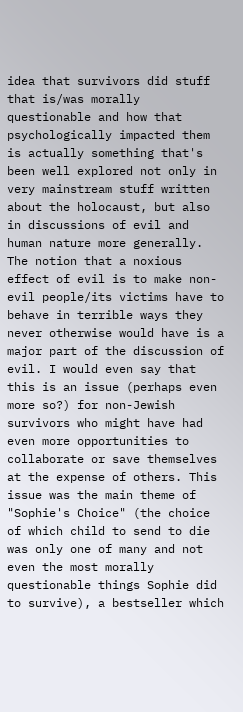idea that survivors did stuff that is/was morally questionable and how that psychologically impacted them is actually something that's been well explored not only in very mainstream stuff written about the holocaust, but also in discussions of evil and human nature more generally. The notion that a noxious effect of evil is to make non-evil people/its victims have to behave in terrible ways they never otherwise would have is a major part of the discussion of evil. I would even say that this is an issue (perhaps even more so?) for non-Jewish survivors who might have had even more opportunities to collaborate or save themselves at the expense of others. This issue was the main theme of "Sophie's Choice" (the choice of which child to send to die was only one of many and not even the most morally questionable things Sophie did to survive), a bestseller which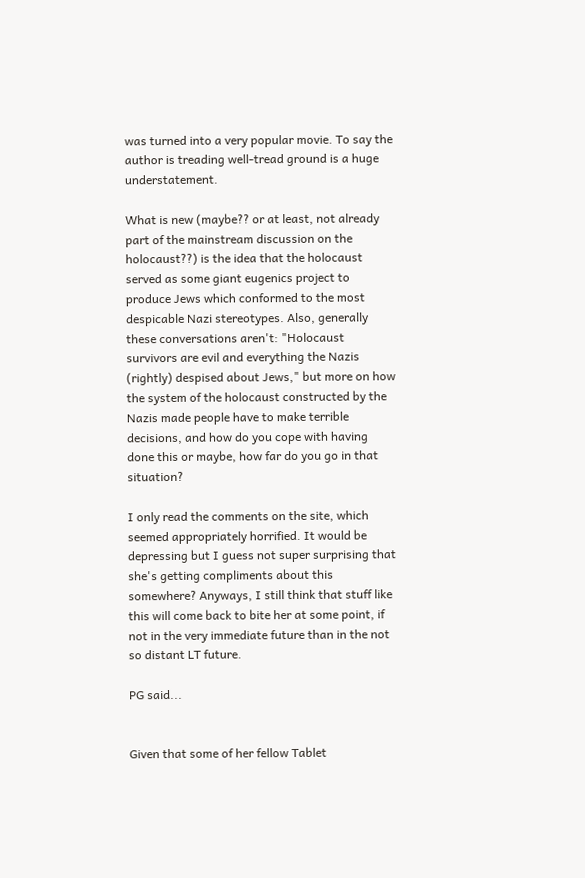was turned into a very popular movie. To say the author is treading well-tread ground is a huge understatement.

What is new (maybe?? or at least, not already part of the mainstream discussion on the holocaust??) is the idea that the holocaust served as some giant eugenics project to produce Jews which conformed to the most despicable Nazi stereotypes. Also, generally these conversations aren't: "Holocaust survivors are evil and everything the Nazis (rightly) despised about Jews," but more on how the system of the holocaust constructed by the Nazis made people have to make terrible decisions, and how do you cope with having done this or maybe, how far do you go in that situation?

I only read the comments on the site, which seemed appropriately horrified. It would be depressing but I guess not super surprising that she's getting compliments about this somewhere? Anyways, I still think that stuff like this will come back to bite her at some point, if not in the very immediate future than in the not so distant LT future.

PG said...


Given that some of her fellow Tablet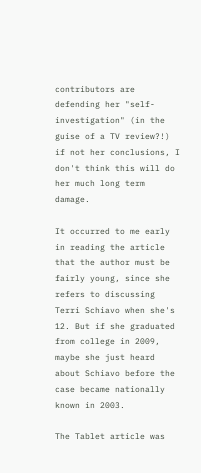contributors are defending her "self-investigation" (in the guise of a TV review?!) if not her conclusions, I don't think this will do her much long term damage.

It occurred to me early in reading the article that the author must be fairly young, since she refers to discussing Terri Schiavo when she's 12. But if she graduated from college in 2009, maybe she just heard about Schiavo before the case became nationally known in 2003.

The Tablet article was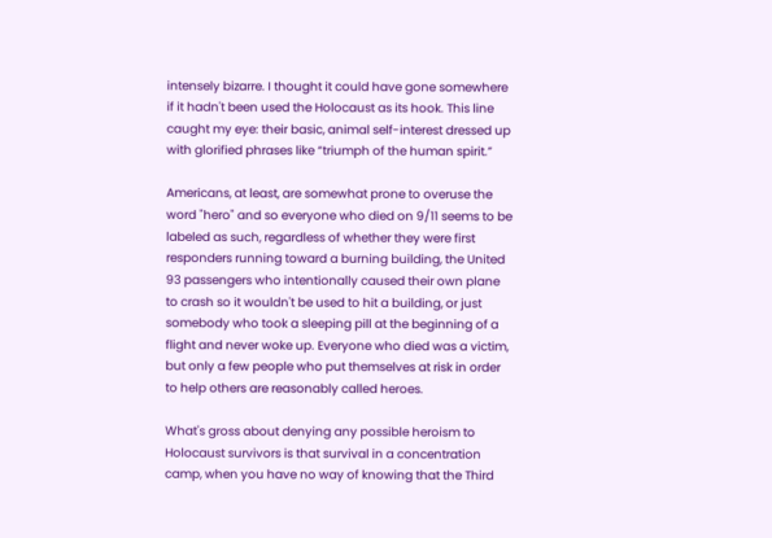intensely bizarre. I thought it could have gone somewhere if it hadn't been used the Holocaust as its hook. This line caught my eye: their basic, animal self-interest dressed up with glorified phrases like “triumph of the human spirit.”

Americans, at least, are somewhat prone to overuse the word "hero" and so everyone who died on 9/11 seems to be labeled as such, regardless of whether they were first responders running toward a burning building, the United 93 passengers who intentionally caused their own plane to crash so it wouldn't be used to hit a building, or just somebody who took a sleeping pill at the beginning of a flight and never woke up. Everyone who died was a victim, but only a few people who put themselves at risk in order to help others are reasonably called heroes.

What's gross about denying any possible heroism to Holocaust survivors is that survival in a concentration camp, when you have no way of knowing that the Third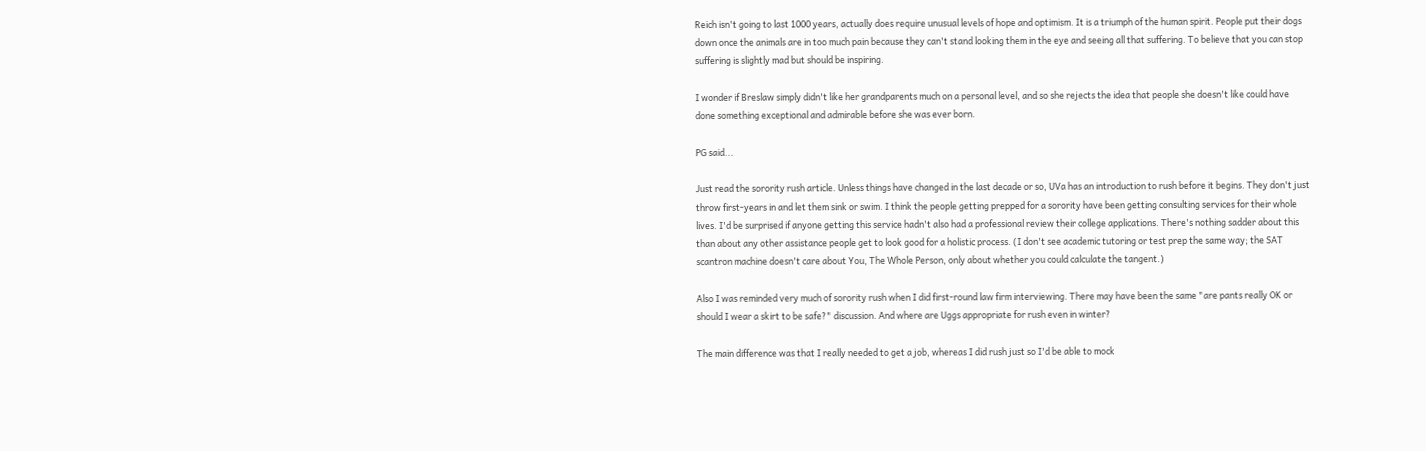Reich isn't going to last 1000 years, actually does require unusual levels of hope and optimism. It is a triumph of the human spirit. People put their dogs down once the animals are in too much pain because they can't stand looking them in the eye and seeing all that suffering. To believe that you can stop suffering is slightly mad but should be inspiring.

I wonder if Breslaw simply didn't like her grandparents much on a personal level, and so she rejects the idea that people she doesn't like could have done something exceptional and admirable before she was ever born.

PG said...

Just read the sorority rush article. Unless things have changed in the last decade or so, UVa has an introduction to rush before it begins. They don't just throw first-years in and let them sink or swim. I think the people getting prepped for a sorority have been getting consulting services for their whole lives. I'd be surprised if anyone getting this service hadn't also had a professional review their college applications. There's nothing sadder about this than about any other assistance people get to look good for a holistic process. (I don't see academic tutoring or test prep the same way; the SAT scantron machine doesn't care about You, The Whole Person, only about whether you could calculate the tangent.)

Also I was reminded very much of sorority rush when I did first-round law firm interviewing. There may have been the same "are pants really OK or should I wear a skirt to be safe?" discussion. And where are Uggs appropriate for rush even in winter?

The main difference was that I really needed to get a job, whereas I did rush just so I'd be able to mock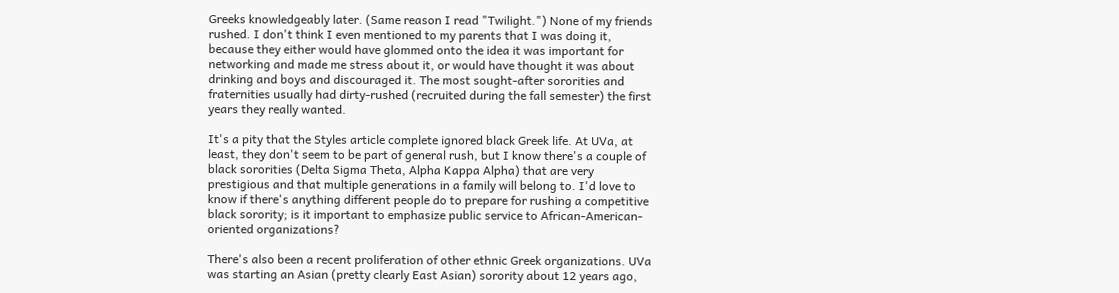Greeks knowledgeably later. (Same reason I read "Twilight.") None of my friends rushed. I don't think I even mentioned to my parents that I was doing it, because they either would have glommed onto the idea it was important for networking and made me stress about it, or would have thought it was about drinking and boys and discouraged it. The most sought-after sororities and fraternities usually had dirty-rushed (recruited during the fall semester) the first years they really wanted.

It's a pity that the Styles article complete ignored black Greek life. At UVa, at least, they don't seem to be part of general rush, but I know there's a couple of black sororities (Delta Sigma Theta, Alpha Kappa Alpha) that are very prestigious and that multiple generations in a family will belong to. I'd love to know if there's anything different people do to prepare for rushing a competitive black sorority; is it important to emphasize public service to African-American-oriented organizations?

There's also been a recent proliferation of other ethnic Greek organizations. UVa was starting an Asian (pretty clearly East Asian) sorority about 12 years ago,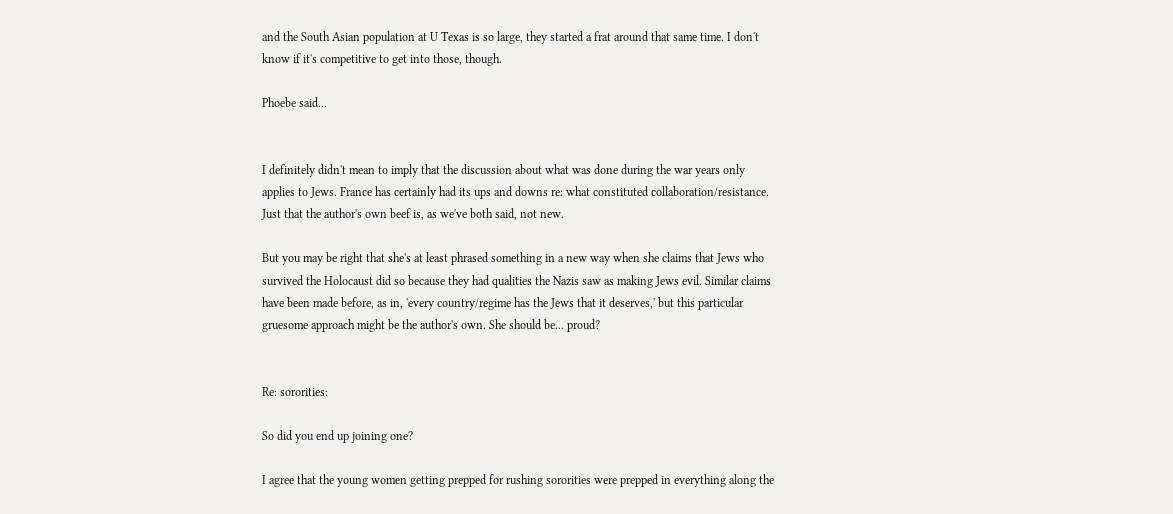and the South Asian population at U Texas is so large, they started a frat around that same time. I don't know if it's competitive to get into those, though.

Phoebe said...


I definitely didn't mean to imply that the discussion about what was done during the war years only applies to Jews. France has certainly had its ups and downs re: what constituted collaboration/resistance. Just that the author's own beef is, as we've both said, not new.

But you may be right that she's at least phrased something in a new way when she claims that Jews who survived the Holocaust did so because they had qualities the Nazis saw as making Jews evil. Similar claims have been made before, as in, 'every country/regime has the Jews that it deserves,' but this particular gruesome approach might be the author's own. She should be... proud?


Re: sororities:

So did you end up joining one?

I agree that the young women getting prepped for rushing sororities were prepped in everything along the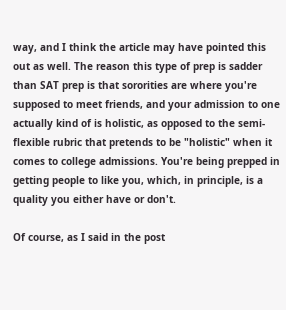way, and I think the article may have pointed this out as well. The reason this type of prep is sadder than SAT prep is that sororities are where you're supposed to meet friends, and your admission to one actually kind of is holistic, as opposed to the semi-flexible rubric that pretends to be "holistic" when it comes to college admissions. You're being prepped in getting people to like you, which, in principle, is a quality you either have or don't.

Of course, as I said in the post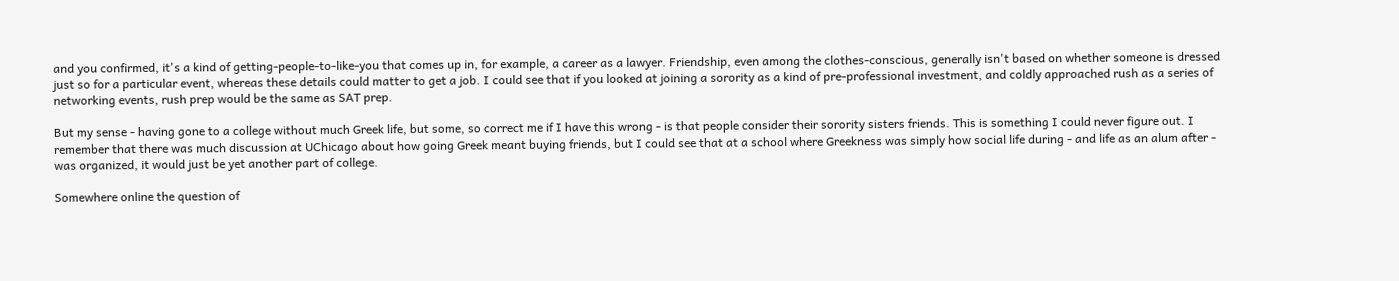and you confirmed, it's a kind of getting-people-to-like-you that comes up in, for example, a career as a lawyer. Friendship, even among the clothes-conscious, generally isn't based on whether someone is dressed just so for a particular event, whereas these details could matter to get a job. I could see that if you looked at joining a sorority as a kind of pre-professional investment, and coldly approached rush as a series of networking events, rush prep would be the same as SAT prep.

But my sense - having gone to a college without much Greek life, but some, so correct me if I have this wrong - is that people consider their sorority sisters friends. This is something I could never figure out. I remember that there was much discussion at UChicago about how going Greek meant buying friends, but I could see that at a school where Greekness was simply how social life during - and life as an alum after - was organized, it would just be yet another part of college.

Somewhere online the question of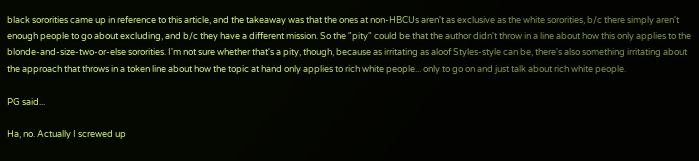black sororities came up in reference to this article, and the takeaway was that the ones at non-HBCUs aren't as exclusive as the white sororities, b/c there simply aren't enough people to go about excluding, and b/c they have a different mission. So the "pity" could be that the author didn't throw in a line about how this only applies to the blonde-and-size-two-or-else sororities. I'm not sure whether that's a pity, though, because as irritating as aloof Styles-style can be, there's also something irritating about the approach that throws in a token line about how the topic at hand only applies to rich white people... only to go on and just talk about rich white people.

PG said...

Ha, no. Actually I screwed up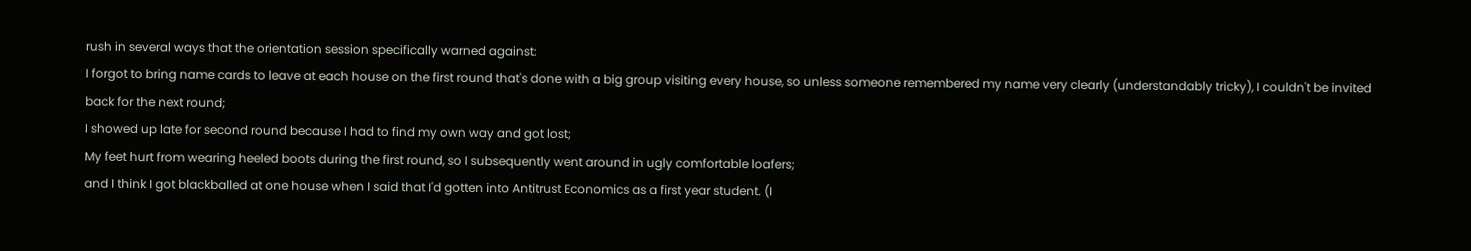rush in several ways that the orientation session specifically warned against:
I forgot to bring name cards to leave at each house on the first round that's done with a big group visiting every house, so unless someone remembered my name very clearly (understandably tricky), I couldn't be invited back for the next round;
I showed up late for second round because I had to find my own way and got lost;
My feet hurt from wearing heeled boots during the first round, so I subsequently went around in ugly comfortable loafers;
and I think I got blackballed at one house when I said that I'd gotten into Antitrust Economics as a first year student. (I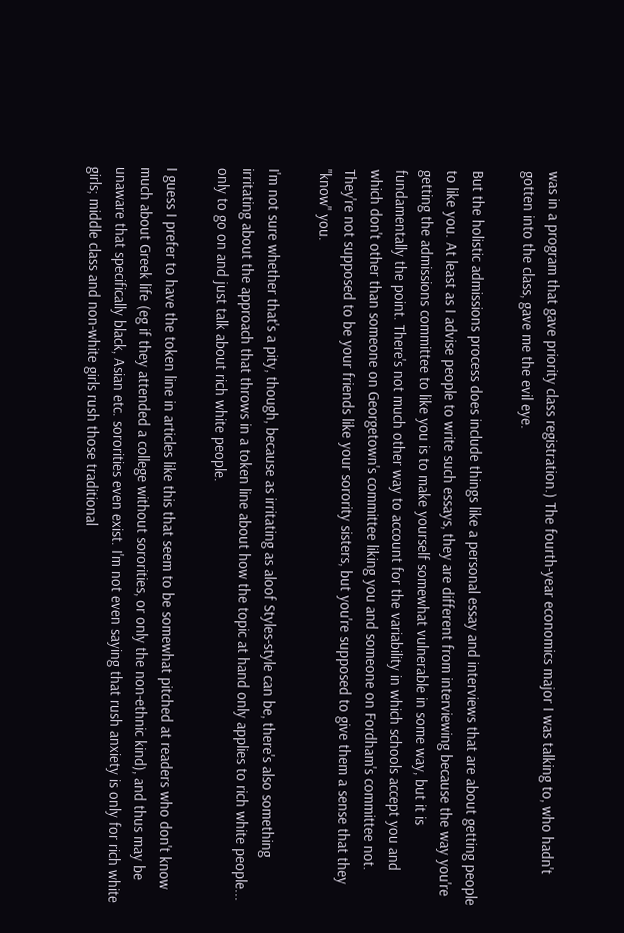was in a program that gave priority class registration.) The fourth-year economics major I was talking to, who hadn't gotten into the class, gave me the evil eye.

But the holistic admissions process does include things like a personal essay and interviews that are about getting people to like you. At least as I advise people to write such essays, they are different from interviewing because the way you're getting the admissions committee to like you is to make yourself somewhat vulnerable in some way, but it is fundamentally the point. There's not much other way to account for the variability in which schools accept you and which don't other than someone on Georgetown's committee liking you and someone on Fordham's committee not. They're not supposed to be your friends like your sorority sisters, but you're supposed to give them a sense that they "know" you.

I'm not sure whether that's a pity, though, because as irritating as aloof Styles-style can be, there's also something irritating about the approach that throws in a token line about how the topic at hand only applies to rich white people... only to go on and just talk about rich white people.

I guess I prefer to have the token line in articles like this that seem to be somewhat pitched at readers who don't know much about Greek life (eg if they attended a college without sororities, or only the non-ethnic kind), and thus may be unaware that specifically black, Asian etc. sororities even exist. I'm not even saying that rush anxiety is only for rich white girls; middle class and non-white girls rush those traditional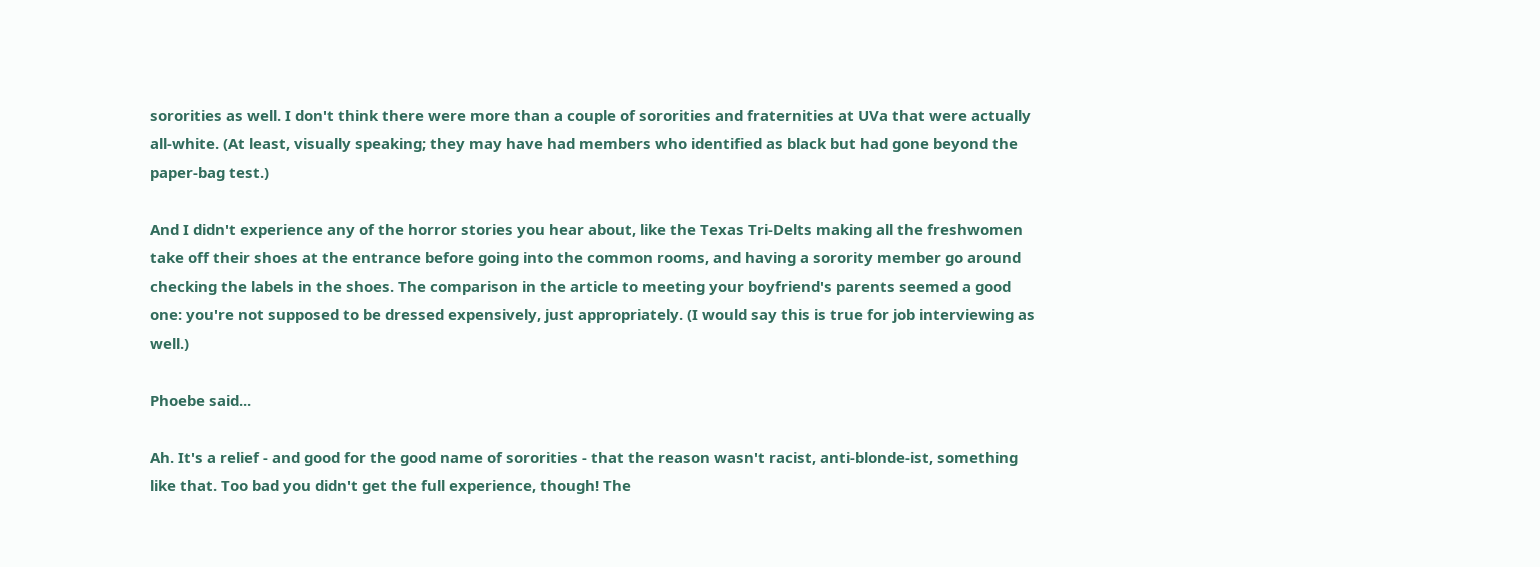sororities as well. I don't think there were more than a couple of sororities and fraternities at UVa that were actually all-white. (At least, visually speaking; they may have had members who identified as black but had gone beyond the paper-bag test.)

And I didn't experience any of the horror stories you hear about, like the Texas Tri-Delts making all the freshwomen take off their shoes at the entrance before going into the common rooms, and having a sorority member go around checking the labels in the shoes. The comparison in the article to meeting your boyfriend's parents seemed a good one: you're not supposed to be dressed expensively, just appropriately. (I would say this is true for job interviewing as well.)

Phoebe said...

Ah. It's a relief - and good for the good name of sororities - that the reason wasn't racist, anti-blonde-ist, something like that. Too bad you didn't get the full experience, though! The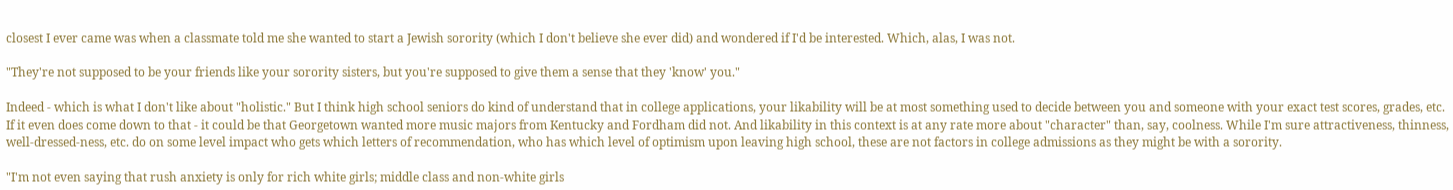closest I ever came was when a classmate told me she wanted to start a Jewish sorority (which I don't believe she ever did) and wondered if I'd be interested. Which, alas, I was not.

"They're not supposed to be your friends like your sorority sisters, but you're supposed to give them a sense that they 'know' you."

Indeed - which is what I don't like about "holistic." But I think high school seniors do kind of understand that in college applications, your likability will be at most something used to decide between you and someone with your exact test scores, grades, etc. If it even does come down to that - it could be that Georgetown wanted more music majors from Kentucky and Fordham did not. And likability in this context is at any rate more about "character" than, say, coolness. While I'm sure attractiveness, thinness, well-dressed-ness, etc. do on some level impact who gets which letters of recommendation, who has which level of optimism upon leaving high school, these are not factors in college admissions as they might be with a sorority.

"I'm not even saying that rush anxiety is only for rich white girls; middle class and non-white girls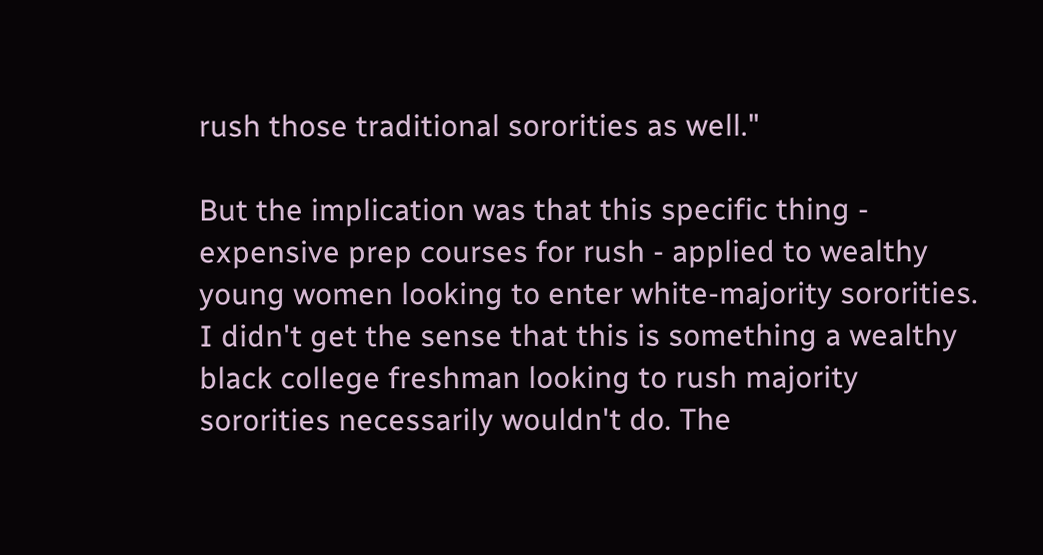rush those traditional sororities as well."

But the implication was that this specific thing - expensive prep courses for rush - applied to wealthy young women looking to enter white-majority sororities. I didn't get the sense that this is something a wealthy black college freshman looking to rush majority sororities necessarily wouldn't do. The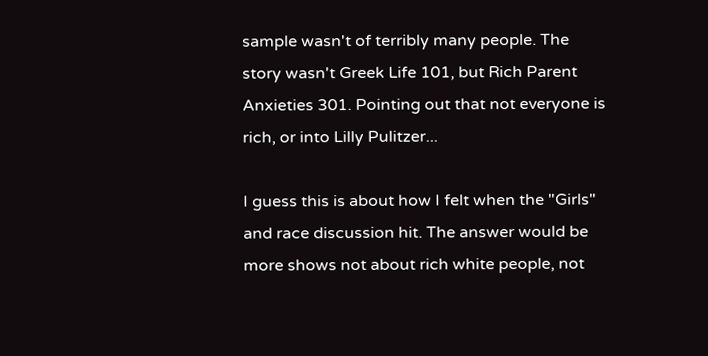sample wasn't of terribly many people. The story wasn't Greek Life 101, but Rich Parent Anxieties 301. Pointing out that not everyone is rich, or into Lilly Pulitzer...

I guess this is about how I felt when the "Girls" and race discussion hit. The answer would be more shows not about rich white people, not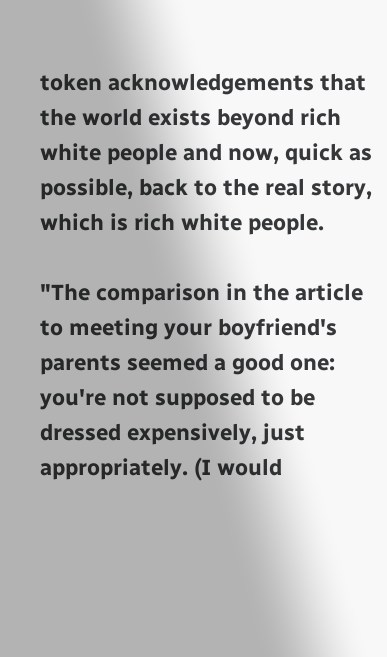token acknowledgements that the world exists beyond rich white people and now, quick as possible, back to the real story, which is rich white people.

"The comparison in the article to meeting your boyfriend's parents seemed a good one: you're not supposed to be dressed expensively, just appropriately. (I would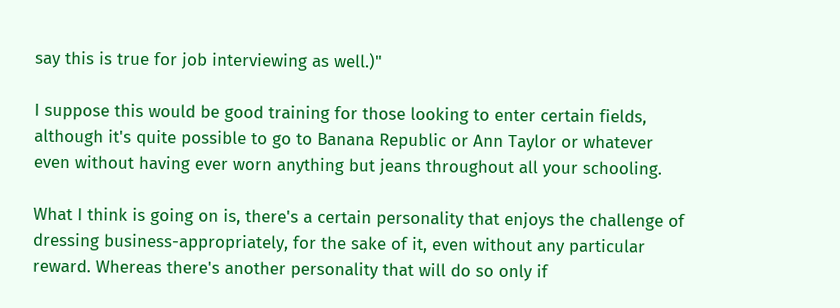say this is true for job interviewing as well.)"

I suppose this would be good training for those looking to enter certain fields, although it's quite possible to go to Banana Republic or Ann Taylor or whatever even without having ever worn anything but jeans throughout all your schooling.

What I think is going on is, there's a certain personality that enjoys the challenge of dressing business-appropriately, for the sake of it, even without any particular reward. Whereas there's another personality that will do so only if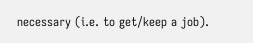necessary (i.e. to get/keep a job).